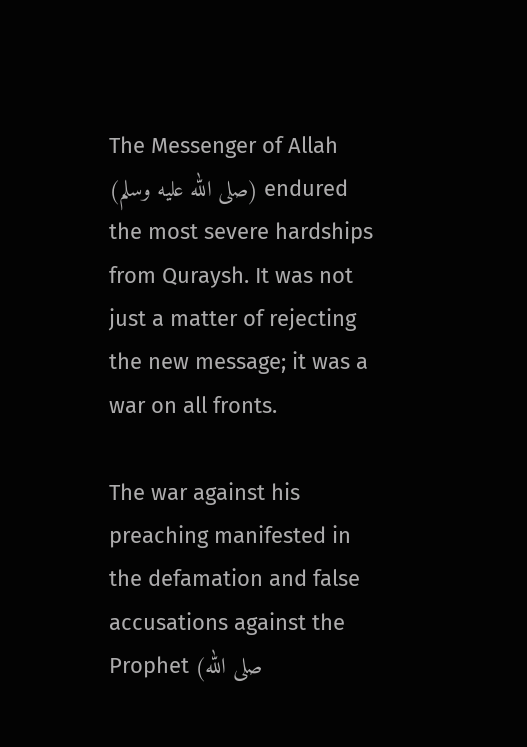The Messenger of Allah (صلى الله عليه وسلم) endured the most severe hardships from Quraysh. It was not just a matter of rejecting the new message; it was a war on all fronts.

The war against his preaching manifested in the defamation and false accusations against the Prophet (صلى الله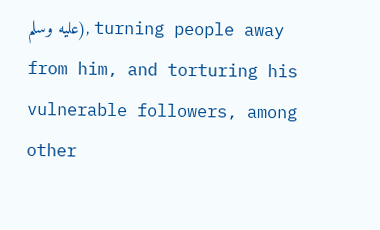عليه وسلم), turning people away from him, and torturing his vulnerable followers, among other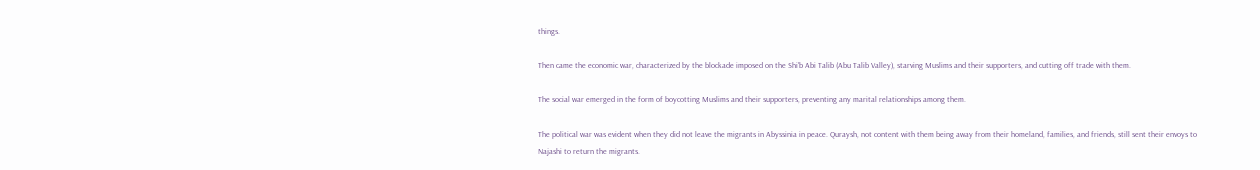things.

Then came the economic war, characterized by the blockade imposed on the Shi'b Abi Talib (Abu Talib Valley), starving Muslims and their supporters, and cutting off trade with them.

The social war emerged in the form of boycotting Muslims and their supporters, preventing any marital relationships among them.

The political war was evident when they did not leave the migrants in Abyssinia in peace. Quraysh, not content with them being away from their homeland, families, and friends, still sent their envoys to Najashi to return the migrants.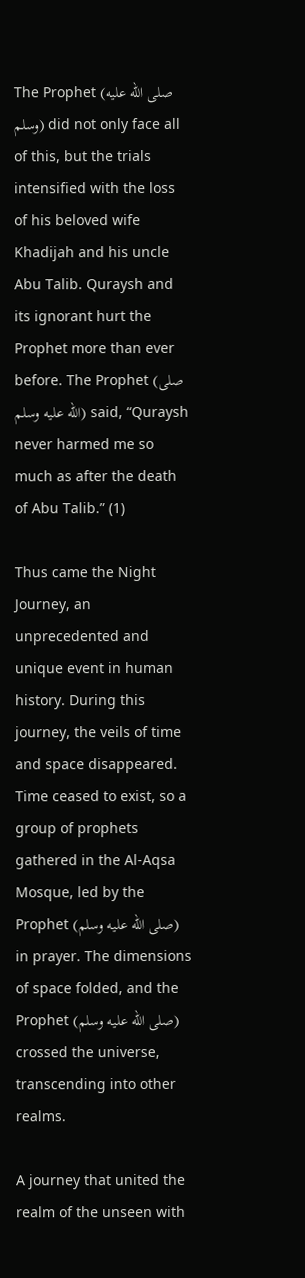The Prophet (صلى الله عليه وسلم) did not only face all of this, but the trials intensified with the loss of his beloved wife Khadijah and his uncle Abu Talib. Quraysh and its ignorant hurt the Prophet more than ever before. The Prophet (صلى الله عليه وسلم) said, “Quraysh never harmed me so much as after the death of Abu Talib.” (1)

Thus came the Night Journey, an unprecedented and unique event in human history. During this journey, the veils of time and space disappeared. Time ceased to exist, so a group of prophets gathered in the Al-Aqsa Mosque, led by the Prophet (صلى الله عليه وسلم) in prayer. The dimensions of space folded, and the Prophet (صلى الله عليه وسلم) crossed the universe, transcending into other realms.

A journey that united the realm of the unseen with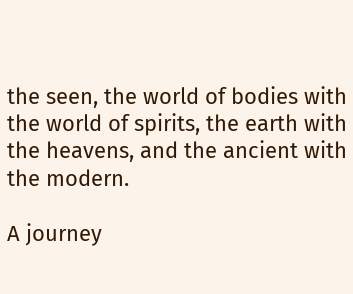the seen, the world of bodies with the world of spirits, the earth with the heavens, and the ancient with the modern.

A journey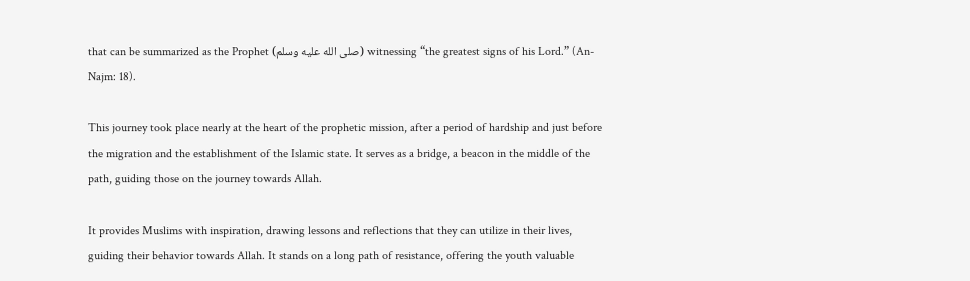that can be summarized as the Prophet (صلى الله عليه وسلم) witnessing “the greatest signs of his Lord.” (An-Najm: 18).

This journey took place nearly at the heart of the prophetic mission, after a period of hardship and just before the migration and the establishment of the Islamic state. It serves as a bridge, a beacon in the middle of the path, guiding those on the journey towards Allah.

It provides Muslims with inspiration, drawing lessons and reflections that they can utilize in their lives, guiding their behavior towards Allah. It stands on a long path of resistance, offering the youth valuable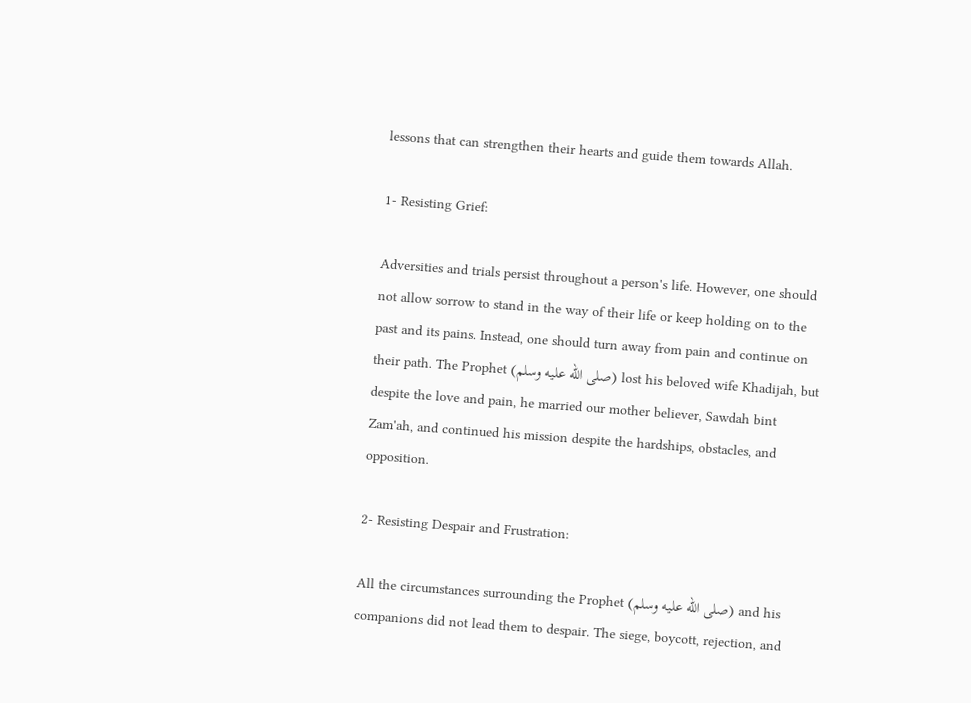lessons that can strengthen their hearts and guide them towards Allah.

1- Resisting Grief:

Adversities and trials persist throughout a person's life. However, one should not allow sorrow to stand in the way of their life or keep holding on to the past and its pains. Instead, one should turn away from pain and continue on their path. The Prophet (صلى الله عليه وسلم) lost his beloved wife Khadijah, but despite the love and pain, he married our mother believer, Sawdah bint Zam'ah, and continued his mission despite the hardships, obstacles, and opposition.

2- Resisting Despair and Frustration:

All the circumstances surrounding the Prophet (صلى الله عليه وسلم) and his companions did not lead them to despair. The siege, boycott, rejection, and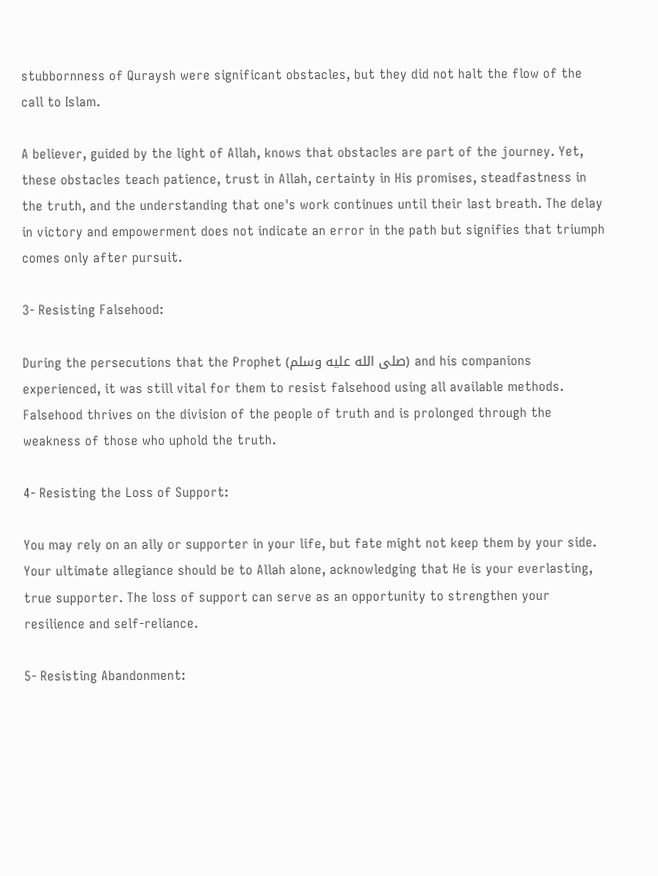stubbornness of Quraysh were significant obstacles, but they did not halt the flow of the call to Islam.

A believer, guided by the light of Allah, knows that obstacles are part of the journey. Yet, these obstacles teach patience, trust in Allah, certainty in His promises, steadfastness in the truth, and the understanding that one's work continues until their last breath. The delay in victory and empowerment does not indicate an error in the path but signifies that triumph comes only after pursuit.

3- Resisting Falsehood:

During the persecutions that the Prophet (صلى الله عليه وسلم) and his companions experienced, it was still vital for them to resist falsehood using all available methods. Falsehood thrives on the division of the people of truth and is prolonged through the weakness of those who uphold the truth.

4- Resisting the Loss of Support:

You may rely on an ally or supporter in your life, but fate might not keep them by your side. Your ultimate allegiance should be to Allah alone, acknowledging that He is your everlasting, true supporter. The loss of support can serve as an opportunity to strengthen your resilience and self-reliance.

5- Resisting Abandonment: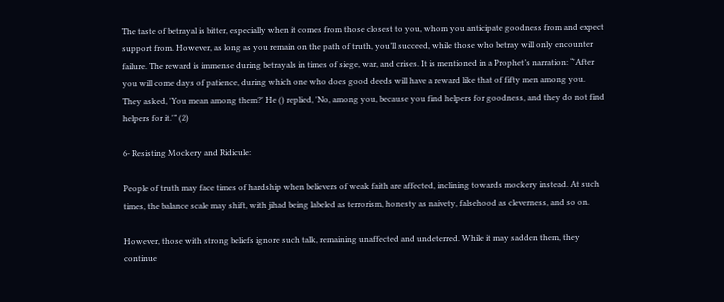The taste of betrayal is bitter, especially when it comes from those closest to you, whom you anticipate goodness from and expect support from. However, as long as you remain on the path of truth, you’ll succeed, while those who betray will only encounter failure. The reward is immense during betrayals in times of siege, war, and crises. It is mentioned in a Prophet’s narration: “'After you will come days of patience, during which one who does good deeds will have a reward like that of fifty men among you. They asked, 'You mean among them?' He () replied, 'No, among you, because you find helpers for goodness, and they do not find helpers for it.'” (2)

6- Resisting Mockery and Ridicule:

People of truth may face times of hardship when believers of weak faith are affected, inclining towards mockery instead. At such times, the balance scale may shift, with jihad being labeled as terrorism, honesty as naivety, falsehood as cleverness, and so on.

However, those with strong beliefs ignore such talk, remaining unaffected and undeterred. While it may sadden them, they continue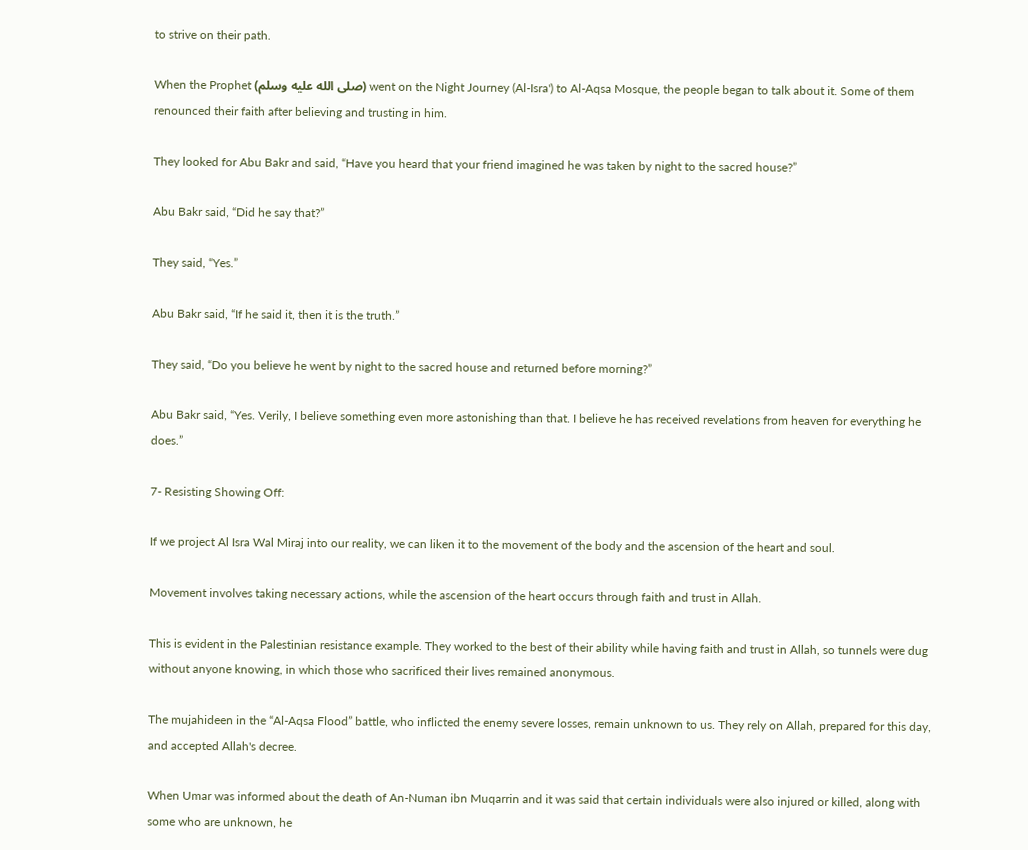to strive on their path.

When the Prophet (صلى الله عليه وسلم) went on the Night Journey (Al-Isra') to Al-Aqsa Mosque, the people began to talk about it. Some of them renounced their faith after believing and trusting in him.

They looked for Abu Bakr and said, “Have you heard that your friend imagined he was taken by night to the sacred house?”

Abu Bakr said, “Did he say that?”

They said, “Yes.”

Abu Bakr said, “If he said it, then it is the truth.”

They said, “Do you believe he went by night to the sacred house and returned before morning?”

Abu Bakr said, “Yes. Verily, I believe something even more astonishing than that. I believe he has received revelations from heaven for everything he does.”

7- Resisting Showing Off:

If we project Al Isra Wal Miraj into our reality, we can liken it to the movement of the body and the ascension of the heart and soul.

Movement involves taking necessary actions, while the ascension of the heart occurs through faith and trust in Allah.

This is evident in the Palestinian resistance example. They worked to the best of their ability while having faith and trust in Allah, so tunnels were dug without anyone knowing, in which those who sacrificed their lives remained anonymous.

The mujahideen in the “Al-Aqsa Flood” battle, who inflicted the enemy severe losses, remain unknown to us. They rely on Allah, prepared for this day, and accepted Allah's decree.

When Umar was informed about the death of An-Numan ibn Muqarrin and it was said that certain individuals were also injured or killed, along with some who are unknown, he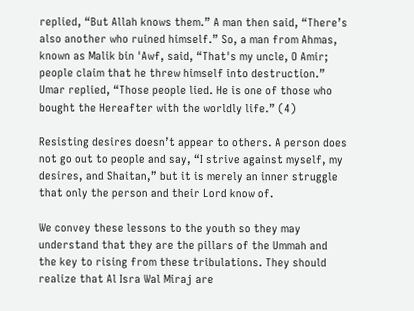replied, “But Allah knows them.” A man then said, “There’s also another who ruined himself.” So, a man from Ahmas, known as Malik bin 'Awf, said, “That's my uncle, O Amir; people claim that he threw himself into destruction.” Umar replied, “Those people lied. He is one of those who bought the Hereafter with the worldly life.” (4)

Resisting desires doesn’t appear to others. A person does not go out to people and say, “I strive against myself, my desires, and Shaitan,” but it is merely an inner struggle that only the person and their Lord know of.

We convey these lessons to the youth so they may understand that they are the pillars of the Ummah and the key to rising from these tribulations. They should realize that Al Isra Wal Miraj are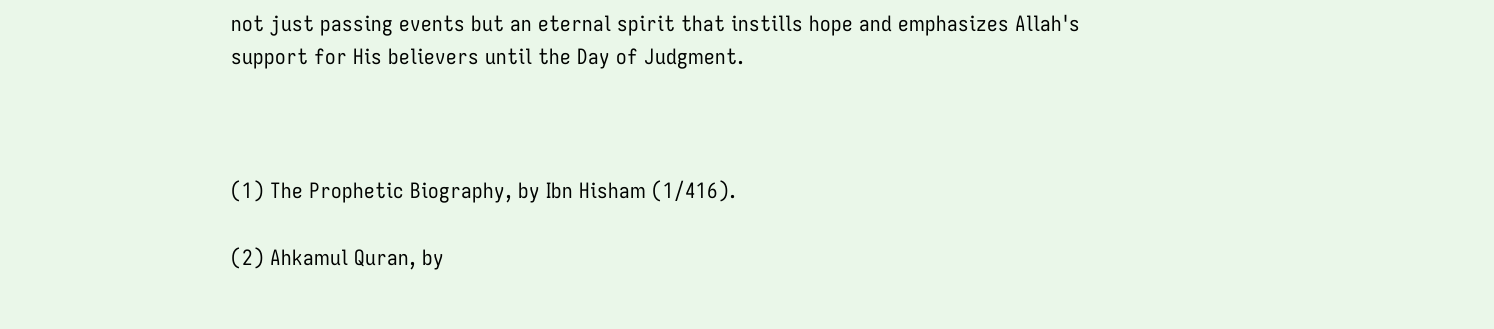not just passing events but an eternal spirit that instills hope and emphasizes Allah's support for His believers until the Day of Judgment.



(1) The Prophetic Biography, by Ibn Hisham (1/416).

(2) Ahkamul Quran, by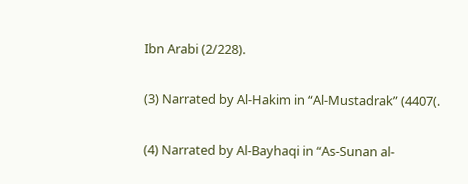Ibn Arabi (2/228).

(3) Narrated by Al-Hakim in “Al-Mustadrak” (4407(.

(4) Narrated by Al-Bayhaqi in “As-Sunan al-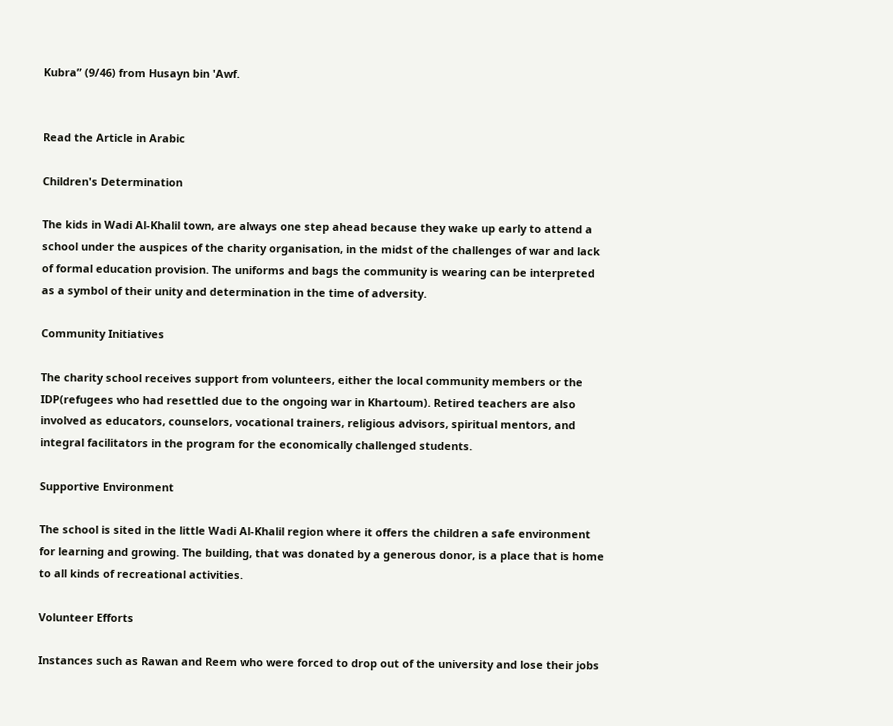Kubra” (9/46) from Husayn bin 'Awf.


Read the Article in Arabic

Children's Determination

The kids in Wadi Al-Khalil town, are always one step ahead because they wake up early to attend a school under the auspices of the charity organisation, in the midst of the challenges of war and lack of formal education provision. The uniforms and bags the community is wearing can be interpreted as a symbol of their unity and determination in the time of adversity.

Community Initiatives

The charity school receives support from volunteers, either the local community members or the IDP(refugees who had resettled due to the ongoing war in Khartoum). Retired teachers are also involved as educators, counselors, vocational trainers, religious advisors, spiritual mentors, and integral facilitators in the program for the economically challenged students.

Supportive Environment

The school is sited in the little Wadi Al-Khalil region where it offers the children a safe environment for learning and growing. The building, that was donated by a generous donor, is a place that is home to all kinds of recreational activities.

Volunteer Efforts

Instances such as Rawan and Reem who were forced to drop out of the university and lose their jobs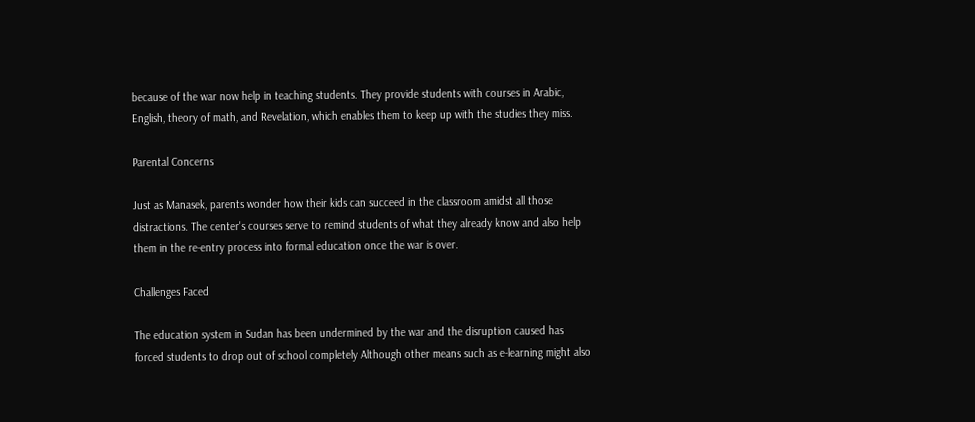because of the war now help in teaching students. They provide students with courses in Arabic, English, theory of math, and Revelation, which enables them to keep up with the studies they miss.

Parental Concerns

Just as Manasek, parents wonder how their kids can succeed in the classroom amidst all those distractions. The center's courses serve to remind students of what they already know and also help them in the re-entry process into formal education once the war is over.

Challenges Faced

The education system in Sudan has been undermined by the war and the disruption caused has forced students to drop out of school completely Although other means such as e-learning might also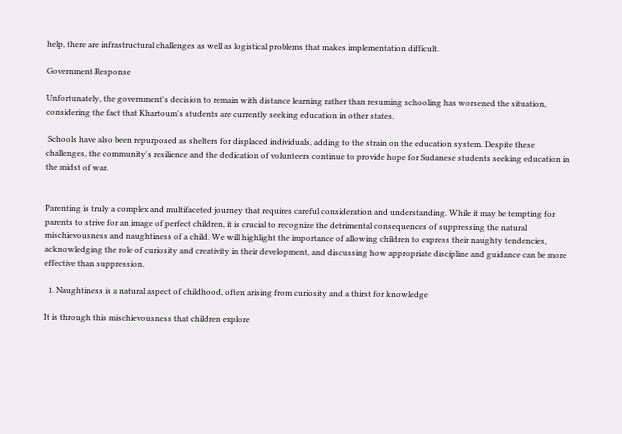help, there are infrastructural challenges as well as logistical problems that makes implementation difficult.

Government Response

Unfortunately, the government's decision to remain with distance learning rather than resuming schooling has worsened the situation, considering the fact that Khartoum's students are currently seeking education in other states.

 Schools have also been repurposed as shelters for displaced individuals, adding to the strain on the education system. Despite these challenges, the community's resilience and the dedication of volunteers continue to provide hope for Sudanese students seeking education in the midst of war.


Parenting is truly a complex and multifaceted journey that requires careful consideration and understanding. While it may be tempting for parents to strive for an image of perfect children, it is crucial to recognize the detrimental consequences of suppressing the natural mischievousness and naughtiness of a child. We will highlight the importance of allowing children to express their naughty tendencies, acknowledging the role of curiosity and creativity in their development, and discussing how appropriate discipline and guidance can be more effective than suppression.

  1. Naughtiness is a natural aspect of childhood, often arising from curiosity and a thirst for knowledge

It is through this mischievousness that children explore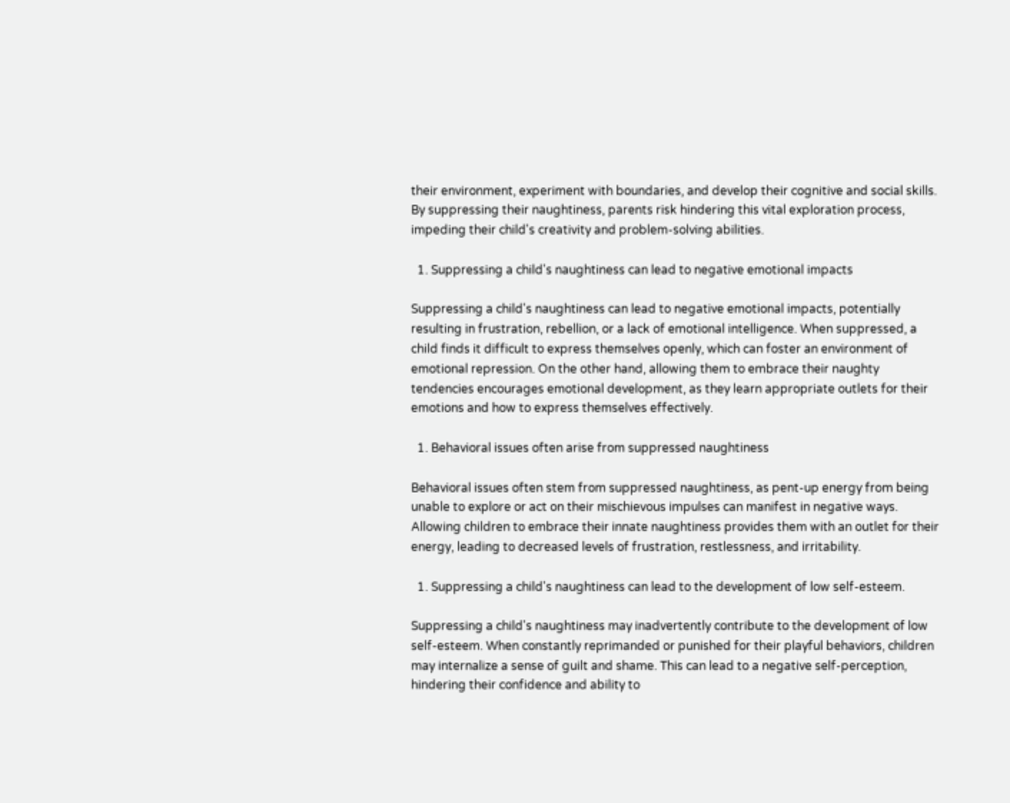their environment, experiment with boundaries, and develop their cognitive and social skills. By suppressing their naughtiness, parents risk hindering this vital exploration process, impeding their child's creativity and problem-solving abilities.

  1. Suppressing a child's naughtiness can lead to negative emotional impacts

Suppressing a child's naughtiness can lead to negative emotional impacts, potentially resulting in frustration, rebellion, or a lack of emotional intelligence. When suppressed, a child finds it difficult to express themselves openly, which can foster an environment of emotional repression. On the other hand, allowing them to embrace their naughty tendencies encourages emotional development, as they learn appropriate outlets for their emotions and how to express themselves effectively.

  1. Behavioral issues often arise from suppressed naughtiness

Behavioral issues often stem from suppressed naughtiness, as pent-up energy from being unable to explore or act on their mischievous impulses can manifest in negative ways. Allowing children to embrace their innate naughtiness provides them with an outlet for their energy, leading to decreased levels of frustration, restlessness, and irritability.

  1. Suppressing a child's naughtiness can lead to the development of low self-esteem.

Suppressing a child's naughtiness may inadvertently contribute to the development of low self-esteem. When constantly reprimanded or punished for their playful behaviors, children may internalize a sense of guilt and shame. This can lead to a negative self-perception, hindering their confidence and ability to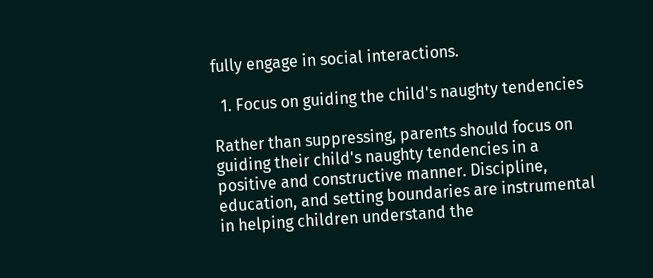fully engage in social interactions.

  1. Focus on guiding the child's naughty tendencies

Rather than suppressing, parents should focus on guiding their child's naughty tendencies in a positive and constructive manner. Discipline, education, and setting boundaries are instrumental in helping children understand the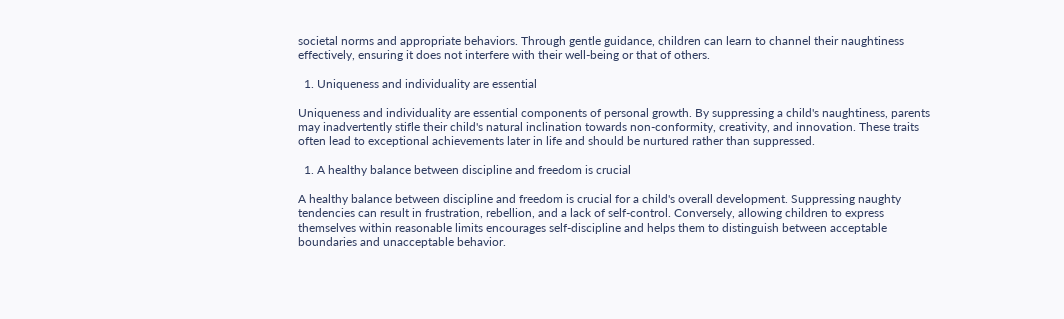societal norms and appropriate behaviors. Through gentle guidance, children can learn to channel their naughtiness effectively, ensuring it does not interfere with their well-being or that of others.

  1. Uniqueness and individuality are essential

Uniqueness and individuality are essential components of personal growth. By suppressing a child's naughtiness, parents may inadvertently stifle their child's natural inclination towards non-conformity, creativity, and innovation. These traits often lead to exceptional achievements later in life and should be nurtured rather than suppressed.

  1. A healthy balance between discipline and freedom is crucial

A healthy balance between discipline and freedom is crucial for a child's overall development. Suppressing naughty tendencies can result in frustration, rebellion, and a lack of self-control. Conversely, allowing children to express themselves within reasonable limits encourages self-discipline and helps them to distinguish between acceptable boundaries and unacceptable behavior.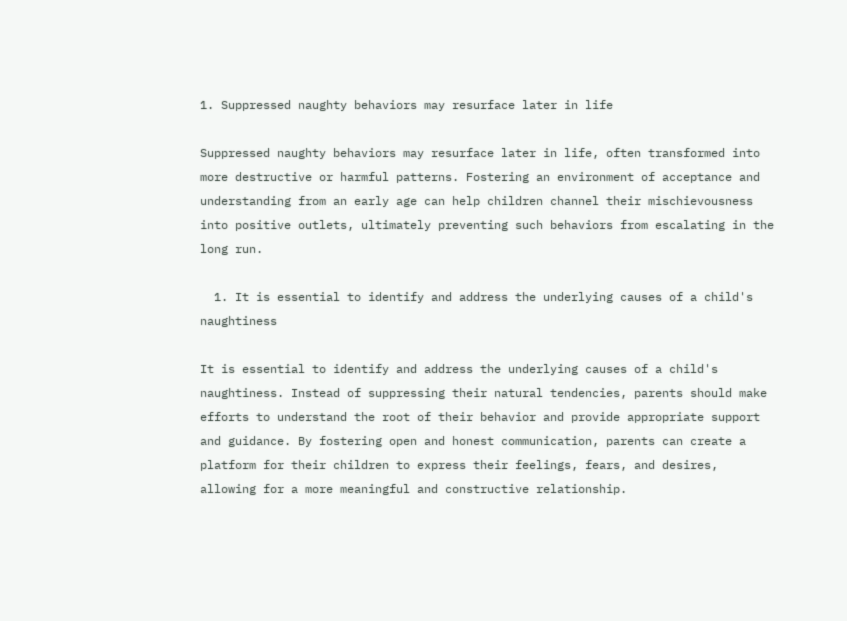1. Suppressed naughty behaviors may resurface later in life

Suppressed naughty behaviors may resurface later in life, often transformed into more destructive or harmful patterns. Fostering an environment of acceptance and understanding from an early age can help children channel their mischievousness into positive outlets, ultimately preventing such behaviors from escalating in the long run.

  1. It is essential to identify and address the underlying causes of a child's naughtiness

It is essential to identify and address the underlying causes of a child's naughtiness. Instead of suppressing their natural tendencies, parents should make efforts to understand the root of their behavior and provide appropriate support and guidance. By fostering open and honest communication, parents can create a platform for their children to express their feelings, fears, and desires, allowing for a more meaningful and constructive relationship.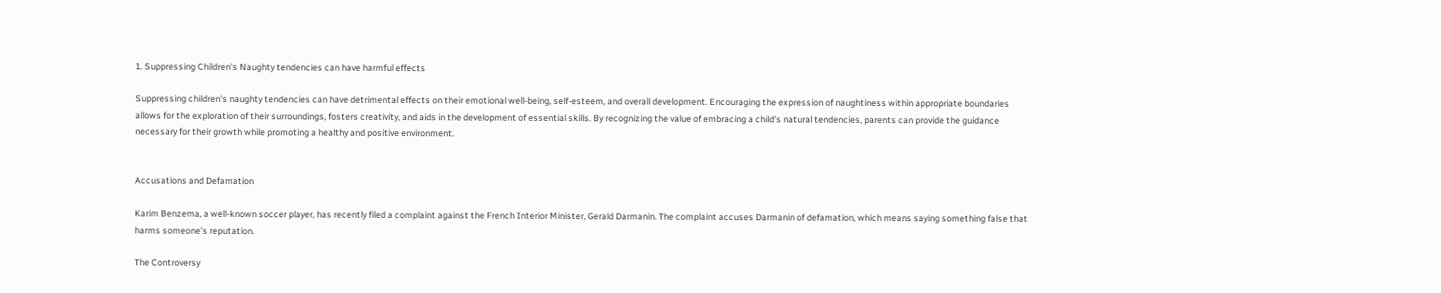1. Suppressing Children's Naughty tendencies can have harmful effects

Suppressing children's naughty tendencies can have detrimental effects on their emotional well-being, self-esteem, and overall development. Encouraging the expression of naughtiness within appropriate boundaries allows for the exploration of their surroundings, fosters creativity, and aids in the development of essential skills. By recognizing the value of embracing a child's natural tendencies, parents can provide the guidance necessary for their growth while promoting a healthy and positive environment.


Accusations and Defamation

Karim Benzema, a well-known soccer player, has recently filed a complaint against the French Interior Minister, Gerald Darmanin. The complaint accuses Darmanin of defamation, which means saying something false that harms someone's reputation.

The Controversy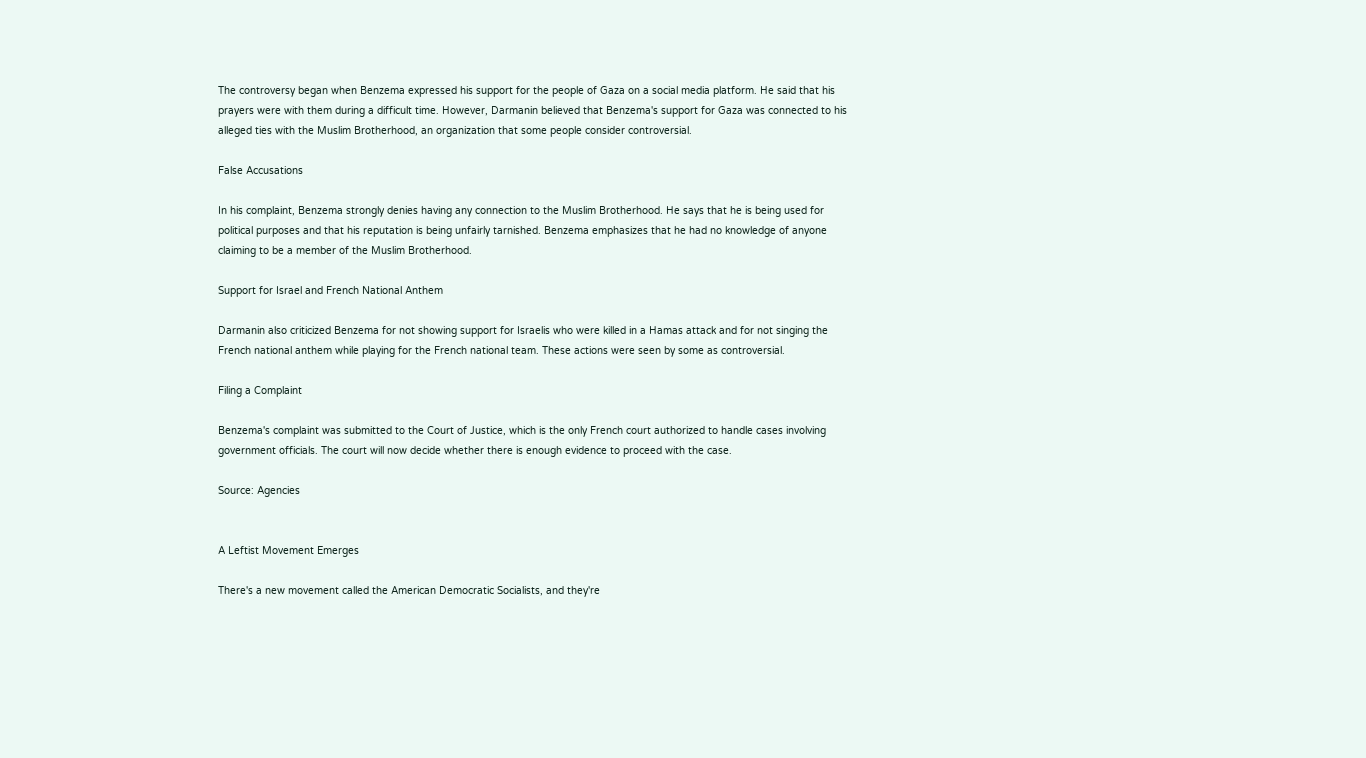The controversy began when Benzema expressed his support for the people of Gaza on a social media platform. He said that his prayers were with them during a difficult time. However, Darmanin believed that Benzema's support for Gaza was connected to his alleged ties with the Muslim Brotherhood, an organization that some people consider controversial.

False Accusations

In his complaint, Benzema strongly denies having any connection to the Muslim Brotherhood. He says that he is being used for political purposes and that his reputation is being unfairly tarnished. Benzema emphasizes that he had no knowledge of anyone claiming to be a member of the Muslim Brotherhood.

Support for Israel and French National Anthem

Darmanin also criticized Benzema for not showing support for Israelis who were killed in a Hamas attack and for not singing the French national anthem while playing for the French national team. These actions were seen by some as controversial.

Filing a Complaint

Benzema's complaint was submitted to the Court of Justice, which is the only French court authorized to handle cases involving government officials. The court will now decide whether there is enough evidence to proceed with the case.

Source: Agencies


A Leftist Movement Emerges

There's a new movement called the American Democratic Socialists, and they're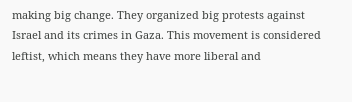making big change. They organized big protests against Israel and its crimes in Gaza. This movement is considered leftist, which means they have more liberal and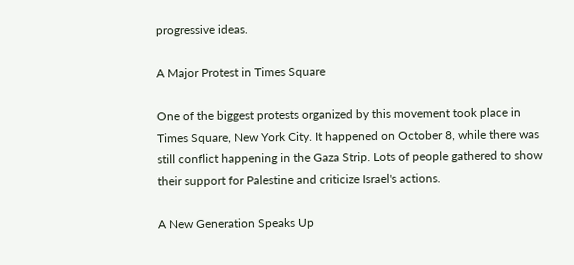progressive ideas.

A Major Protest in Times Square

One of the biggest protests organized by this movement took place in Times Square, New York City. It happened on October 8, while there was still conflict happening in the Gaza Strip. Lots of people gathered to show their support for Palestine and criticize Israel's actions.

A New Generation Speaks Up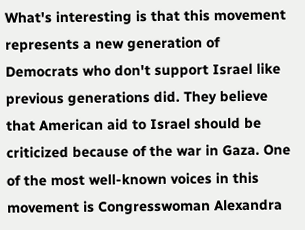What's interesting is that this movement represents a new generation of Democrats who don't support Israel like previous generations did. They believe that American aid to Israel should be criticized because of the war in Gaza. One of the most well-known voices in this movement is Congresswoman Alexandra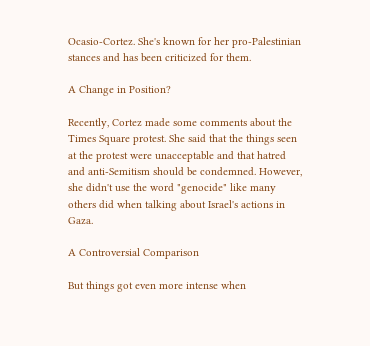Ocasio-Cortez. She's known for her pro-Palestinian stances and has been criticized for them.

A Change in Position?

Recently, Cortez made some comments about the Times Square protest. She said that the things seen at the protest were unacceptable and that hatred and anti-Semitism should be condemned. However, she didn't use the word "genocide" like many others did when talking about Israel's actions in Gaza.

A Controversial Comparison

But things got even more intense when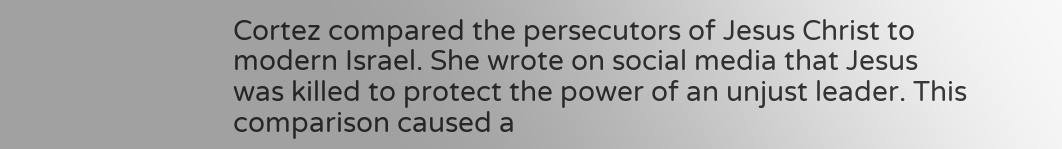Cortez compared the persecutors of Jesus Christ to modern Israel. She wrote on social media that Jesus was killed to protect the power of an unjust leader. This comparison caused a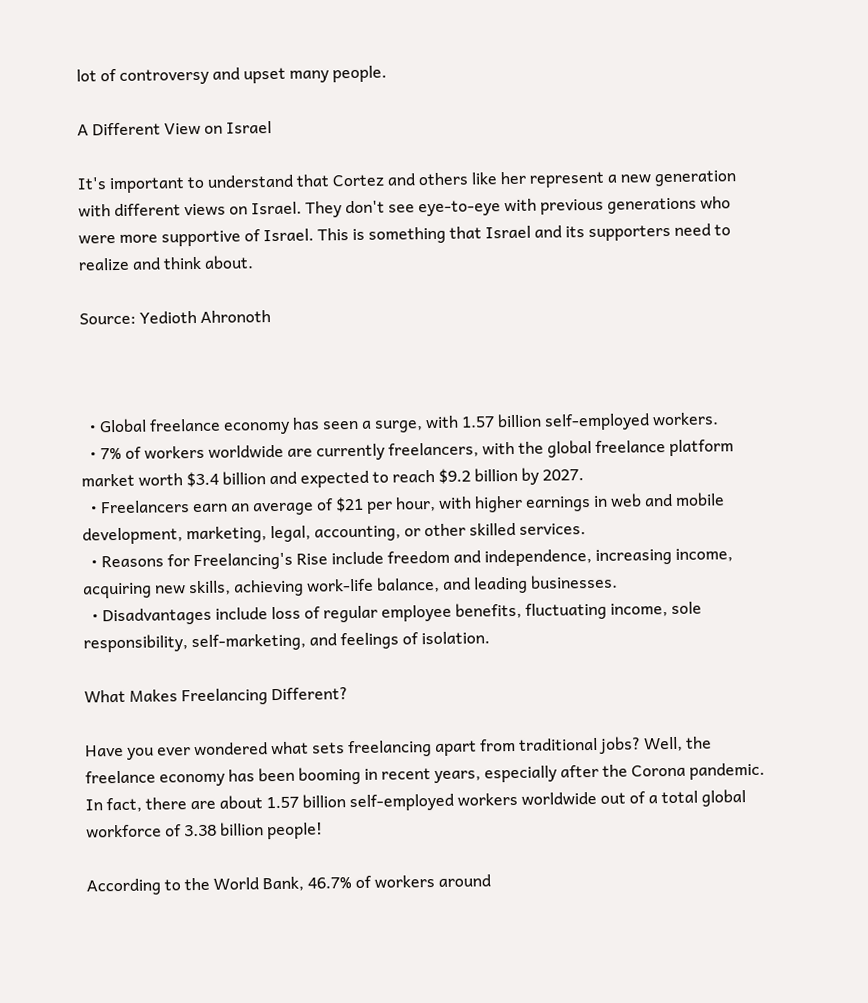lot of controversy and upset many people.

A Different View on Israel

It's important to understand that Cortez and others like her represent a new generation with different views on Israel. They don't see eye-to-eye with previous generations who were more supportive of Israel. This is something that Israel and its supporters need to realize and think about.

Source: Yedioth Ahronoth



  • Global freelance economy has seen a surge, with 1.57 billion self-employed workers.
  • 7% of workers worldwide are currently freelancers, with the global freelance platform market worth $3.4 billion and expected to reach $9.2 billion by 2027.
  • Freelancers earn an average of $21 per hour, with higher earnings in web and mobile development, marketing, legal, accounting, or other skilled services.
  • Reasons for Freelancing's Rise include freedom and independence, increasing income, acquiring new skills, achieving work-life balance, and leading businesses.
  • Disadvantages include loss of regular employee benefits, fluctuating income, sole responsibility, self-marketing, and feelings of isolation.

What Makes Freelancing Different?

Have you ever wondered what sets freelancing apart from traditional jobs? Well, the freelance economy has been booming in recent years, especially after the Corona pandemic. In fact, there are about 1.57 billion self-employed workers worldwide out of a total global workforce of 3.38 billion people!

According to the World Bank, 46.7% of workers around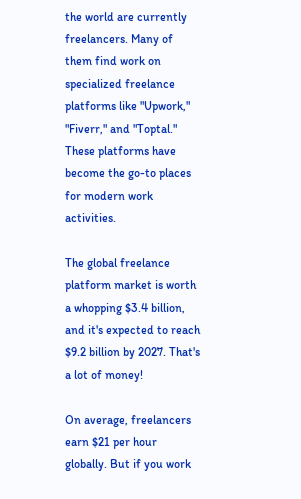the world are currently freelancers. Many of them find work on specialized freelance platforms like "Upwork," "Fiverr," and "Toptal." These platforms have become the go-to places for modern work activities.

The global freelance platform market is worth a whopping $3.4 billion, and it's expected to reach $9.2 billion by 2027. That's a lot of money!

On average, freelancers earn $21 per hour globally. But if you work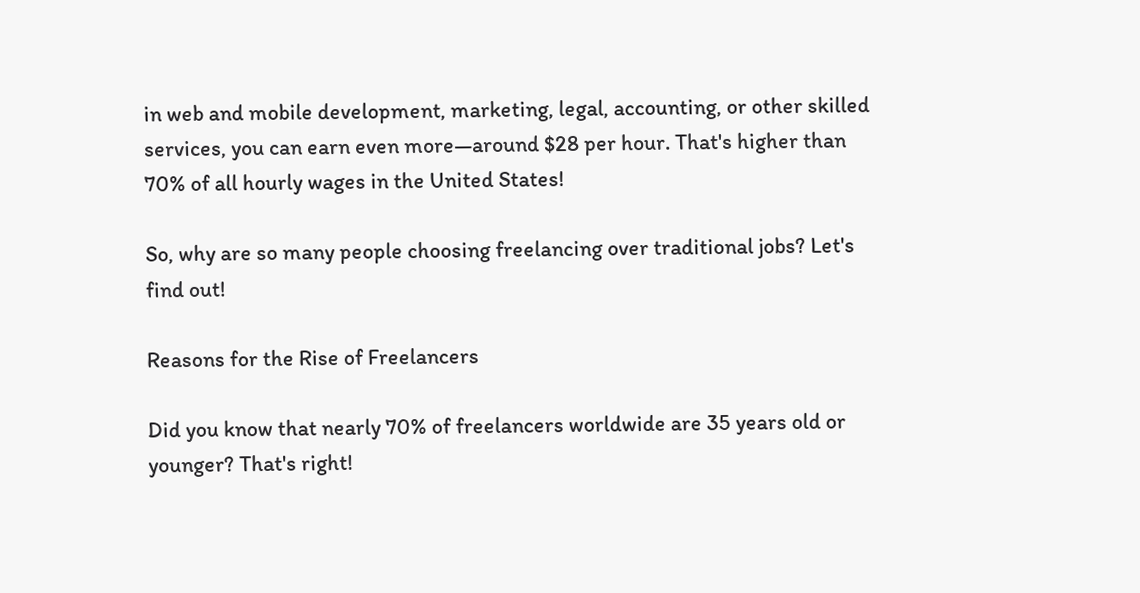in web and mobile development, marketing, legal, accounting, or other skilled services, you can earn even more—around $28 per hour. That's higher than 70% of all hourly wages in the United States!

So, why are so many people choosing freelancing over traditional jobs? Let's find out!

Reasons for the Rise of Freelancers

Did you know that nearly 70% of freelancers worldwide are 35 years old or younger? That's right!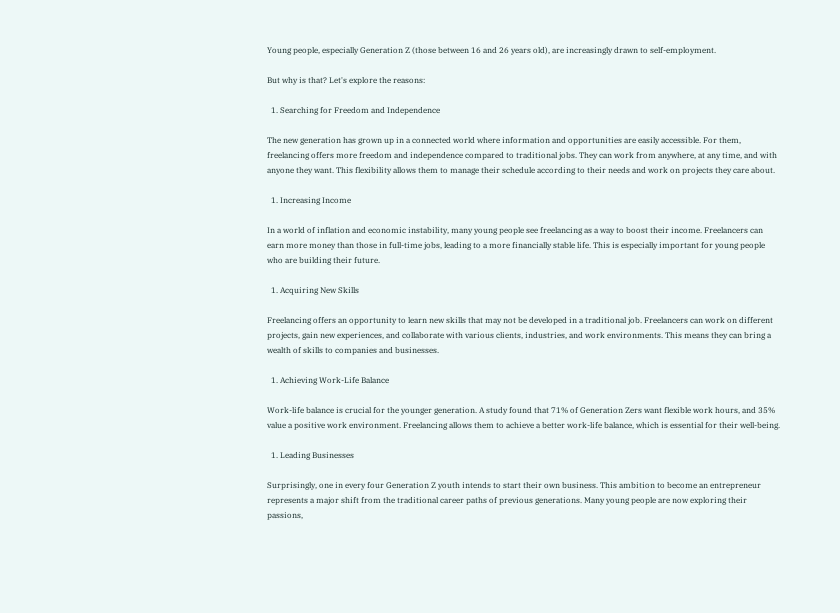Young people, especially Generation Z (those between 16 and 26 years old), are increasingly drawn to self-employment.

But why is that? Let's explore the reasons:

  1. Searching for Freedom and Independence

The new generation has grown up in a connected world where information and opportunities are easily accessible. For them, freelancing offers more freedom and independence compared to traditional jobs. They can work from anywhere, at any time, and with anyone they want. This flexibility allows them to manage their schedule according to their needs and work on projects they care about.

  1. Increasing Income

In a world of inflation and economic instability, many young people see freelancing as a way to boost their income. Freelancers can earn more money than those in full-time jobs, leading to a more financially stable life. This is especially important for young people who are building their future.

  1. Acquiring New Skills

Freelancing offers an opportunity to learn new skills that may not be developed in a traditional job. Freelancers can work on different projects, gain new experiences, and collaborate with various clients, industries, and work environments. This means they can bring a wealth of skills to companies and businesses.

  1. Achieving Work-Life Balance

Work-life balance is crucial for the younger generation. A study found that 71% of Generation Zers want flexible work hours, and 35% value a positive work environment. Freelancing allows them to achieve a better work-life balance, which is essential for their well-being.

  1. Leading Businesses

Surprisingly, one in every four Generation Z youth intends to start their own business. This ambition to become an entrepreneur represents a major shift from the traditional career paths of previous generations. Many young people are now exploring their passions,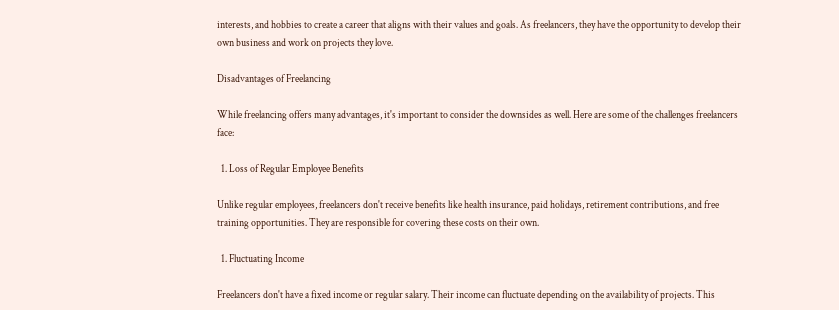interests, and hobbies to create a career that aligns with their values and goals. As freelancers, they have the opportunity to develop their own business and work on projects they love.

Disadvantages of Freelancing

While freelancing offers many advantages, it's important to consider the downsides as well. Here are some of the challenges freelancers face:

  1. Loss of Regular Employee Benefits

Unlike regular employees, freelancers don't receive benefits like health insurance, paid holidays, retirement contributions, and free training opportunities. They are responsible for covering these costs on their own.

  1. Fluctuating Income

Freelancers don't have a fixed income or regular salary. Their income can fluctuate depending on the availability of projects. This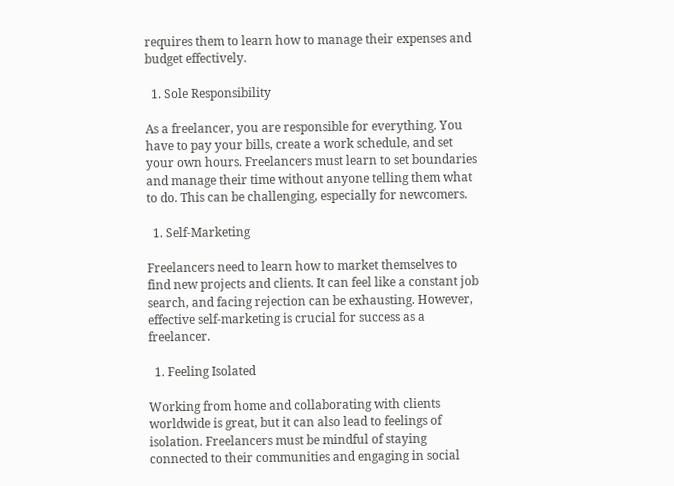requires them to learn how to manage their expenses and budget effectively.

  1. Sole Responsibility

As a freelancer, you are responsible for everything. You have to pay your bills, create a work schedule, and set your own hours. Freelancers must learn to set boundaries and manage their time without anyone telling them what to do. This can be challenging, especially for newcomers.

  1. Self-Marketing

Freelancers need to learn how to market themselves to find new projects and clients. It can feel like a constant job search, and facing rejection can be exhausting. However, effective self-marketing is crucial for success as a freelancer.

  1. Feeling Isolated

Working from home and collaborating with clients worldwide is great, but it can also lead to feelings of isolation. Freelancers must be mindful of staying connected to their communities and engaging in social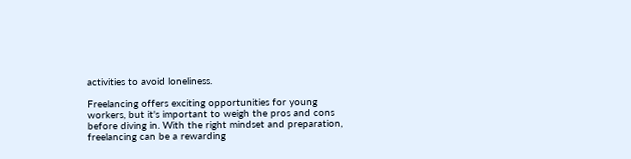activities to avoid loneliness.

Freelancing offers exciting opportunities for young workers, but it's important to weigh the pros and cons before diving in. With the right mindset and preparation, freelancing can be a rewarding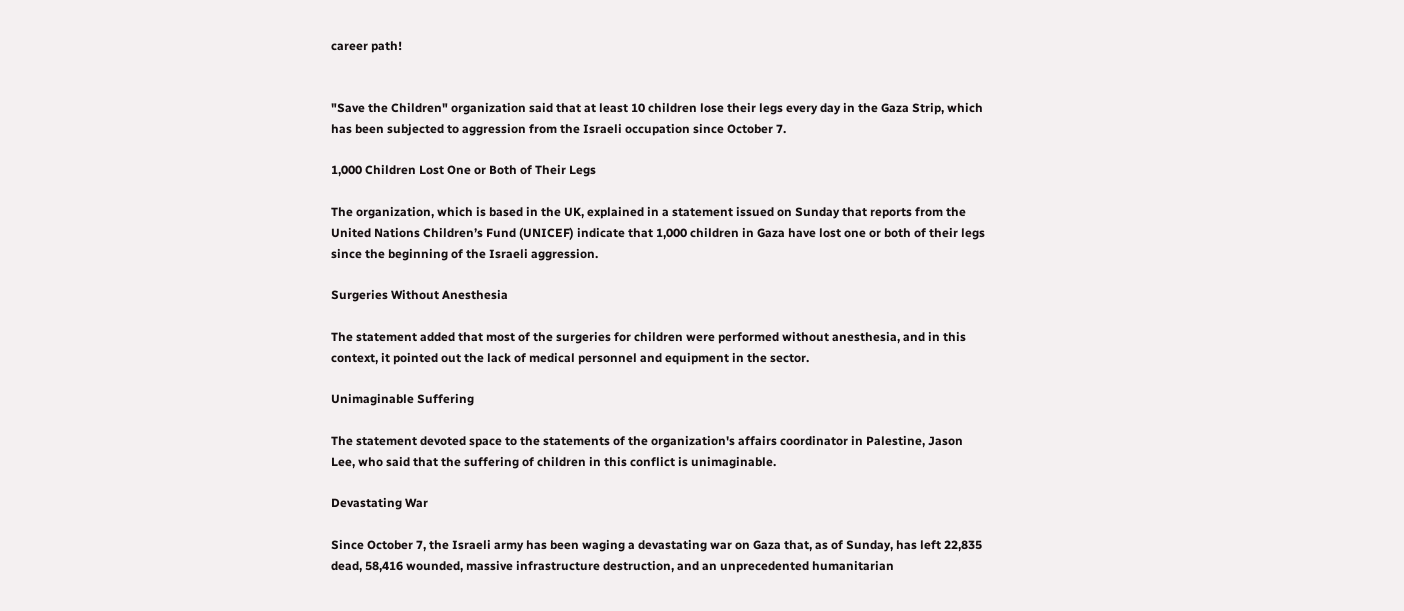career path!


"Save the Children" organization said that at least 10 children lose their legs every day in the Gaza Strip, which has been subjected to aggression from the Israeli occupation since October 7.

1,000 Children Lost One or Both of Their Legs

The organization, which is based in the UK, explained in a statement issued on Sunday that reports from the United Nations Children’s Fund (UNICEF) indicate that 1,000 children in Gaza have lost one or both of their legs since the beginning of the Israeli aggression.

Surgeries Without Anesthesia

The statement added that most of the surgeries for children were performed without anesthesia, and in this context, it pointed out the lack of medical personnel and equipment in the sector.

Unimaginable Suffering

The statement devoted space to the statements of the organization's affairs coordinator in Palestine, Jason Lee, who said that the suffering of children in this conflict is unimaginable.

Devastating War

Since October 7, the Israeli army has been waging a devastating war on Gaza that, as of Sunday, has left 22,835 dead, 58,416 wounded, massive infrastructure destruction, and an unprecedented humanitarian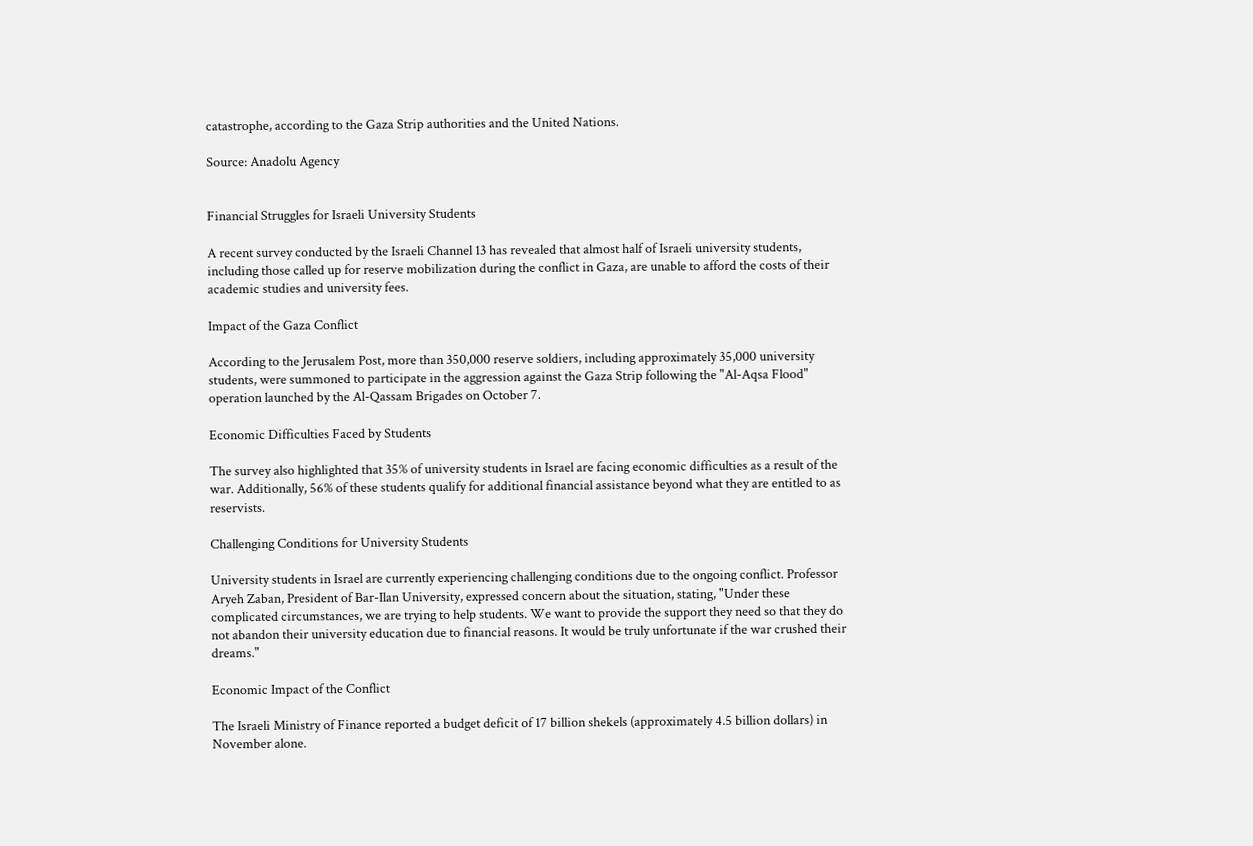catastrophe, according to the Gaza Strip authorities and the United Nations.

Source: Anadolu Agency


Financial Struggles for Israeli University Students

A recent survey conducted by the Israeli Channel 13 has revealed that almost half of Israeli university students, including those called up for reserve mobilization during the conflict in Gaza, are unable to afford the costs of their academic studies and university fees.

Impact of the Gaza Conflict

According to the Jerusalem Post, more than 350,000 reserve soldiers, including approximately 35,000 university students, were summoned to participate in the aggression against the Gaza Strip following the "Al-Aqsa Flood" operation launched by the Al-Qassam Brigades on October 7.

Economic Difficulties Faced by Students

The survey also highlighted that 35% of university students in Israel are facing economic difficulties as a result of the war. Additionally, 56% of these students qualify for additional financial assistance beyond what they are entitled to as reservists.

Challenging Conditions for University Students

University students in Israel are currently experiencing challenging conditions due to the ongoing conflict. Professor Aryeh Zaban, President of Bar-Ilan University, expressed concern about the situation, stating, "Under these complicated circumstances, we are trying to help students. We want to provide the support they need so that they do not abandon their university education due to financial reasons. It would be truly unfortunate if the war crushed their dreams."

Economic Impact of the Conflict

The Israeli Ministry of Finance reported a budget deficit of 17 billion shekels (approximately 4.5 billion dollars) in November alone.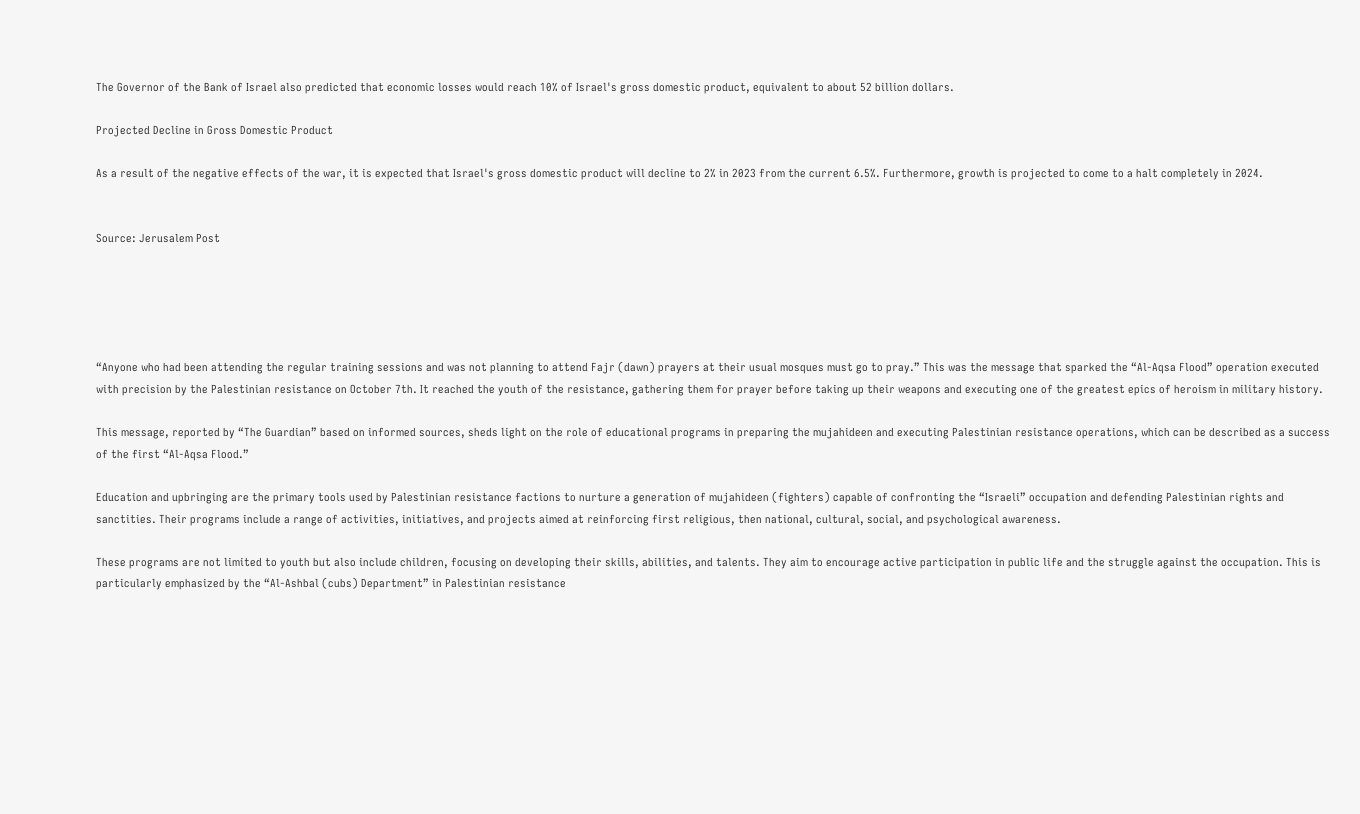The Governor of the Bank of Israel also predicted that economic losses would reach 10% of Israel's gross domestic product, equivalent to about 52 billion dollars.

Projected Decline in Gross Domestic Product

As a result of the negative effects of the war, it is expected that Israel's gross domestic product will decline to 2% in 2023 from the current 6.5%. Furthermore, growth is projected to come to a halt completely in 2024.


Source: Jerusalem Post





“Anyone who had been attending the regular training sessions and was not planning to attend Fajr (dawn) prayers at their usual mosques must go to pray.” This was the message that sparked the “Al-Aqsa Flood” operation executed with precision by the Palestinian resistance on October 7th. It reached the youth of the resistance, gathering them for prayer before taking up their weapons and executing one of the greatest epics of heroism in military history.

This message, reported by “The Guardian” based on informed sources, sheds light on the role of educational programs in preparing the mujahideen and executing Palestinian resistance operations, which can be described as a success of the first “Al-Aqsa Flood.”

Education and upbringing are the primary tools used by Palestinian resistance factions to nurture a generation of mujahideen (fighters) capable of confronting the “Israeli” occupation and defending Palestinian rights and sanctities. Their programs include a range of activities, initiatives, and projects aimed at reinforcing first religious, then national, cultural, social, and psychological awareness.

These programs are not limited to youth but also include children, focusing on developing their skills, abilities, and talents. They aim to encourage active participation in public life and the struggle against the occupation. This is particularly emphasized by the “Al-Ashbal (cubs) Department” in Palestinian resistance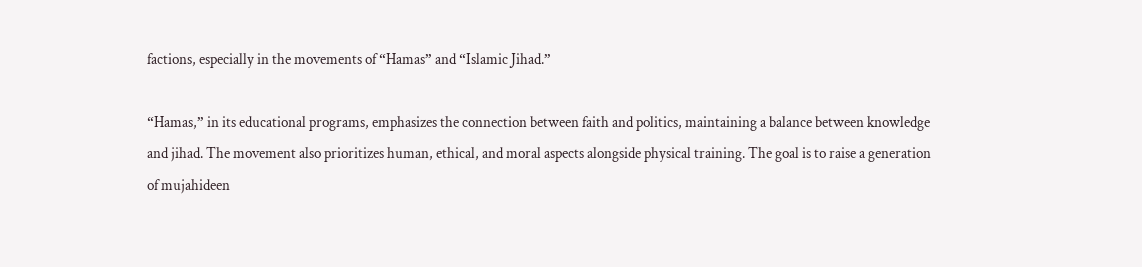factions, especially in the movements of “Hamas” and “Islamic Jihad.”

“Hamas,” in its educational programs, emphasizes the connection between faith and politics, maintaining a balance between knowledge and jihad. The movement also prioritizes human, ethical, and moral aspects alongside physical training. The goal is to raise a generation of mujahideen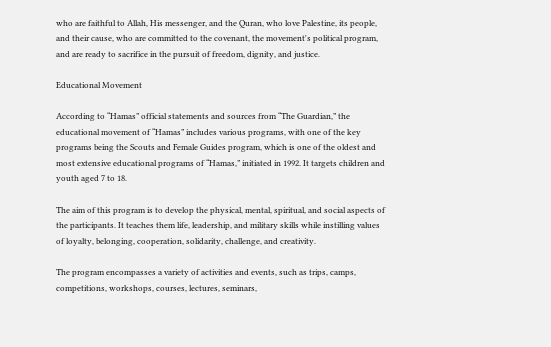who are faithful to Allah, His messenger, and the Quran, who love Palestine, its people, and their cause, who are committed to the covenant, the movement's political program, and are ready to sacrifice in the pursuit of freedom, dignity, and justice.

Educational Movement

According to “Hamas” official statements and sources from “The Guardian,” the educational movement of “Hamas” includes various programs, with one of the key programs being the Scouts and Female Guides program, which is one of the oldest and most extensive educational programs of “Hamas,” initiated in 1992. It targets children and youth aged 7 to 18.

The aim of this program is to develop the physical, mental, spiritual, and social aspects of the participants. It teaches them life, leadership, and military skills while instilling values of loyalty, belonging, cooperation, solidarity, challenge, and creativity.

The program encompasses a variety of activities and events, such as trips, camps, competitions, workshops, courses, lectures, seminars,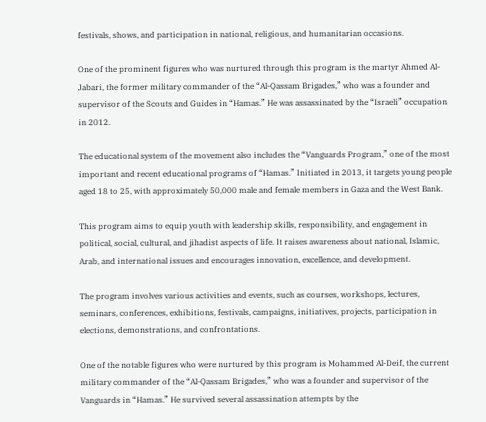festivals, shows, and participation in national, religious, and humanitarian occasions.

One of the prominent figures who was nurtured through this program is the martyr Ahmed Al-Jabari, the former military commander of the “Al-Qassam Brigades,” who was a founder and supervisor of the Scouts and Guides in “Hamas.” He was assassinated by the “Israeli” occupation in 2012.

The educational system of the movement also includes the “Vanguards Program,” one of the most important and recent educational programs of “Hamas.” Initiated in 2013, it targets young people aged 18 to 25, with approximately 50,000 male and female members in Gaza and the West Bank.

This program aims to equip youth with leadership skills, responsibility, and engagement in political, social, cultural, and jihadist aspects of life. It raises awareness about national, Islamic, Arab, and international issues and encourages innovation, excellence, and development.

The program involves various activities and events, such as courses, workshops, lectures, seminars, conferences, exhibitions, festivals, campaigns, initiatives, projects, participation in elections, demonstrations, and confrontations.

One of the notable figures who were nurtured by this program is Mohammed Al-Deif, the current military commander of the “Al-Qassam Brigades,” who was a founder and supervisor of the Vanguards in “Hamas.” He survived several assassination attempts by the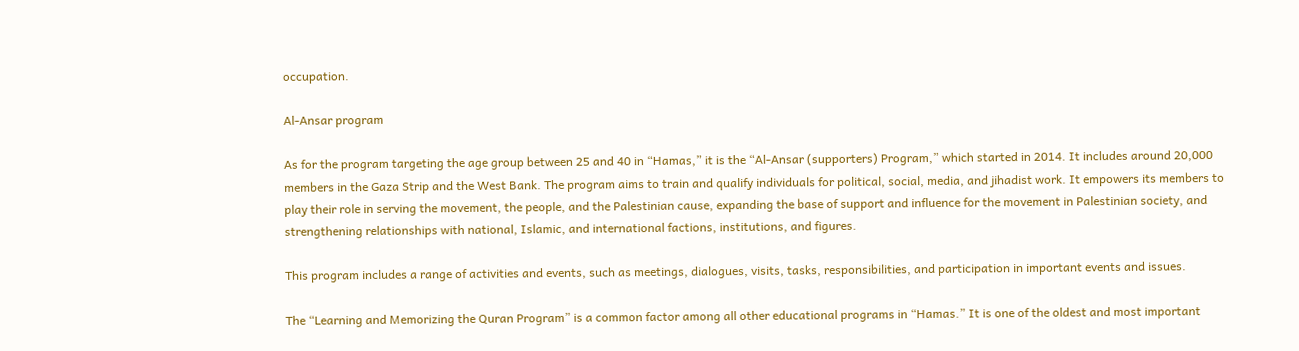occupation.

Al-Ansar program

As for the program targeting the age group between 25 and 40 in “Hamas,” it is the “Al-Ansar (supporters) Program,” which started in 2014. It includes around 20,000 members in the Gaza Strip and the West Bank. The program aims to train and qualify individuals for political, social, media, and jihadist work. It empowers its members to play their role in serving the movement, the people, and the Palestinian cause, expanding the base of support and influence for the movement in Palestinian society, and strengthening relationships with national, Islamic, and international factions, institutions, and figures.

This program includes a range of activities and events, such as meetings, dialogues, visits, tasks, responsibilities, and participation in important events and issues.

The “Learning and Memorizing the Quran Program” is a common factor among all other educational programs in “Hamas.” It is one of the oldest and most important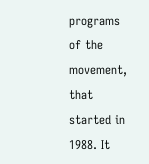programs of the movement, that started in 1988. It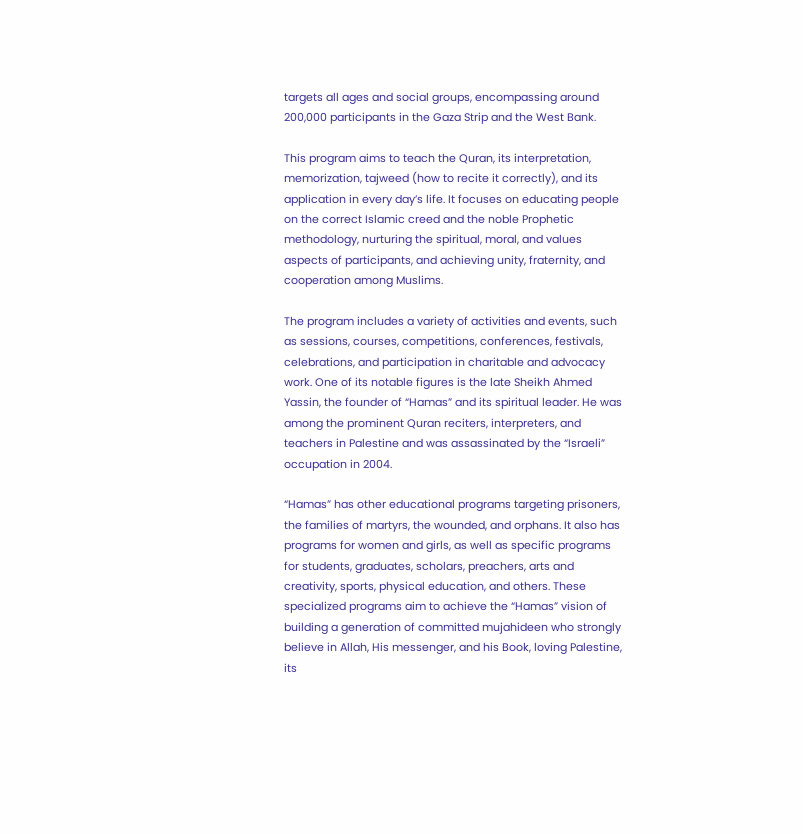targets all ages and social groups, encompassing around 200,000 participants in the Gaza Strip and the West Bank.

This program aims to teach the Quran, its interpretation, memorization, tajweed (how to recite it correctly), and its application in every day’s life. It focuses on educating people on the correct Islamic creed and the noble Prophetic methodology, nurturing the spiritual, moral, and values aspects of participants, and achieving unity, fraternity, and cooperation among Muslims.

The program includes a variety of activities and events, such as sessions, courses, competitions, conferences, festivals, celebrations, and participation in charitable and advocacy work. One of its notable figures is the late Sheikh Ahmed Yassin, the founder of “Hamas” and its spiritual leader. He was among the prominent Quran reciters, interpreters, and teachers in Palestine and was assassinated by the “Israeli” occupation in 2004.

“Hamas” has other educational programs targeting prisoners, the families of martyrs, the wounded, and orphans. It also has programs for women and girls, as well as specific programs for students, graduates, scholars, preachers, arts and creativity, sports, physical education, and others. These specialized programs aim to achieve the “Hamas” vision of building a generation of committed mujahideen who strongly believe in Allah, His messenger, and his Book, loving Palestine, its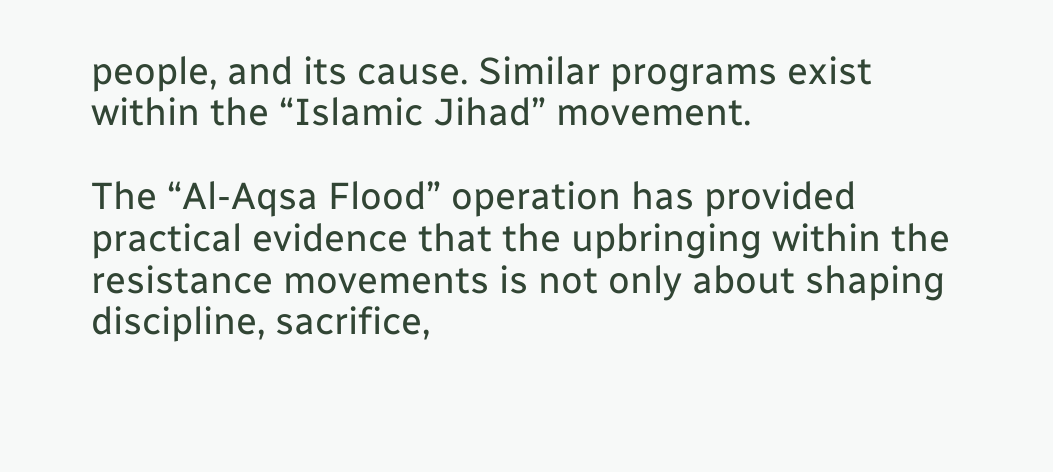people, and its cause. Similar programs exist within the “Islamic Jihad” movement.

The “Al-Aqsa Flood” operation has provided practical evidence that the upbringing within the resistance movements is not only about shaping discipline, sacrifice,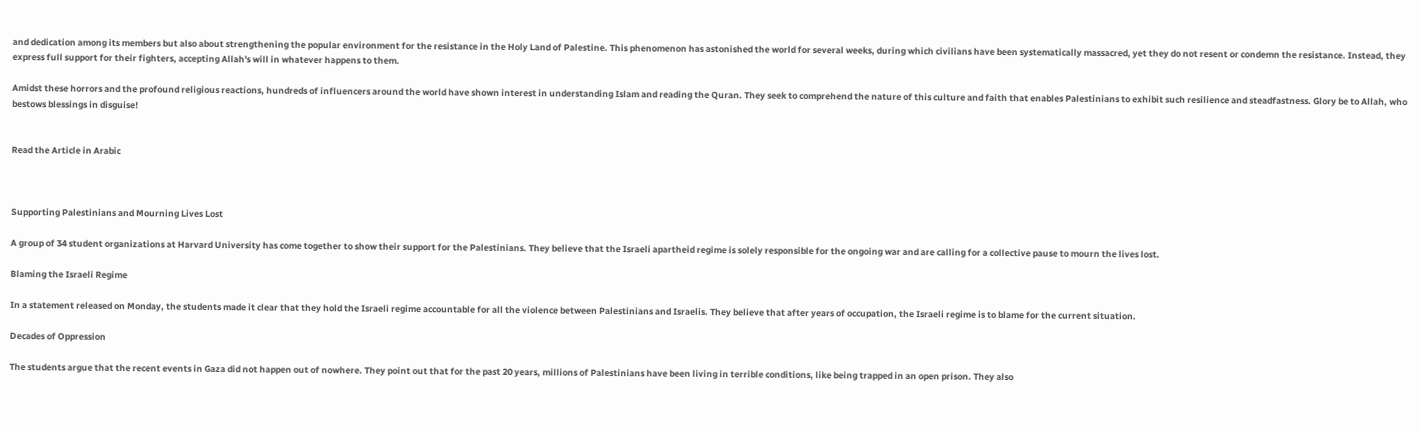and dedication among its members but also about strengthening the popular environment for the resistance in the Holy Land of Palestine. This phenomenon has astonished the world for several weeks, during which civilians have been systematically massacred, yet they do not resent or condemn the resistance. Instead, they express full support for their fighters, accepting Allah's will in whatever happens to them.

Amidst these horrors and the profound religious reactions, hundreds of influencers around the world have shown interest in understanding Islam and reading the Quran. They seek to comprehend the nature of this culture and faith that enables Palestinians to exhibit such resilience and steadfastness. Glory be to Allah, who bestows blessings in disguise!


Read the Article in Arabic



Supporting Palestinians and Mourning Lives Lost

A group of 34 student organizations at Harvard University has come together to show their support for the Palestinians. They believe that the Israeli apartheid regime is solely responsible for the ongoing war and are calling for a collective pause to mourn the lives lost.

Blaming the Israeli Regime

In a statement released on Monday, the students made it clear that they hold the Israeli regime accountable for all the violence between Palestinians and Israelis. They believe that after years of occupation, the Israeli regime is to blame for the current situation.

Decades of Oppression

The students argue that the recent events in Gaza did not happen out of nowhere. They point out that for the past 20 years, millions of Palestinians have been living in terrible conditions, like being trapped in an open prison. They also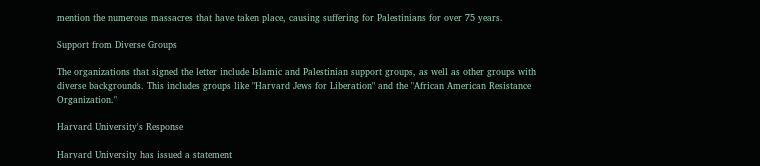mention the numerous massacres that have taken place, causing suffering for Palestinians for over 75 years.

Support from Diverse Groups

The organizations that signed the letter include Islamic and Palestinian support groups, as well as other groups with diverse backgrounds. This includes groups like "Harvard Jews for Liberation" and the "African American Resistance Organization."

Harvard University's Response

Harvard University has issued a statement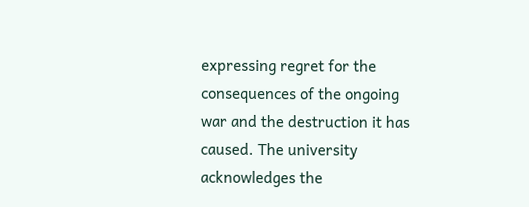expressing regret for the consequences of the ongoing war and the destruction it has caused. The university acknowledges the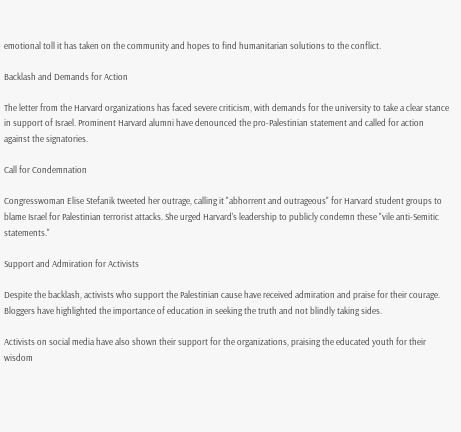emotional toll it has taken on the community and hopes to find humanitarian solutions to the conflict.

Backlash and Demands for Action

The letter from the Harvard organizations has faced severe criticism, with demands for the university to take a clear stance in support of Israel. Prominent Harvard alumni have denounced the pro-Palestinian statement and called for action against the signatories.

Call for Condemnation

Congresswoman Elise Stefanik tweeted her outrage, calling it "abhorrent and outrageous" for Harvard student groups to blame Israel for Palestinian terrorist attacks. She urged Harvard's leadership to publicly condemn these "vile anti-Semitic statements."

Support and Admiration for Activists

Despite the backlash, activists who support the Palestinian cause have received admiration and praise for their courage. Bloggers have highlighted the importance of education in seeking the truth and not blindly taking sides.

Activists on social media have also shown their support for the organizations, praising the educated youth for their wisdom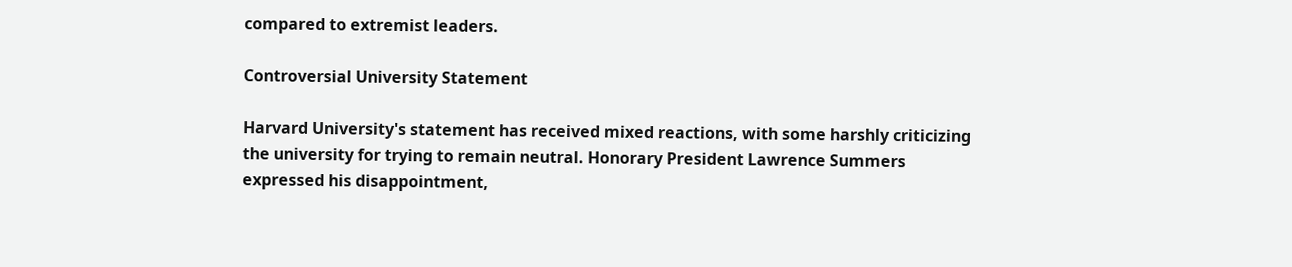compared to extremist leaders.

Controversial University Statement

Harvard University's statement has received mixed reactions, with some harshly criticizing the university for trying to remain neutral. Honorary President Lawrence Summers expressed his disappointment,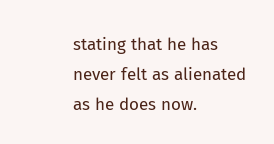stating that he has never felt as alienated as he does now.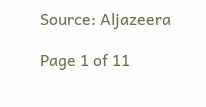Source: Aljazeera

Page 1 of 11